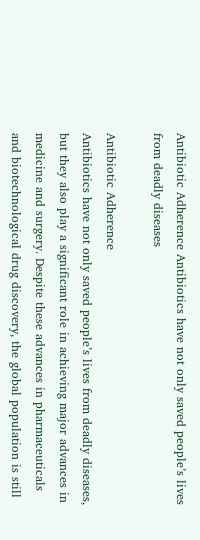Antibiotic Adherence Antibiotics have not only saved people’s lives from deadly diseases

Antibiotic Adherence
Antibiotics have not only saved people’s lives from deadly diseases, but they also play a significant role in achieving major advances in medicine and surgery. Despite these advances in pharmaceuticals and biotechnological drug discovery, the global population is still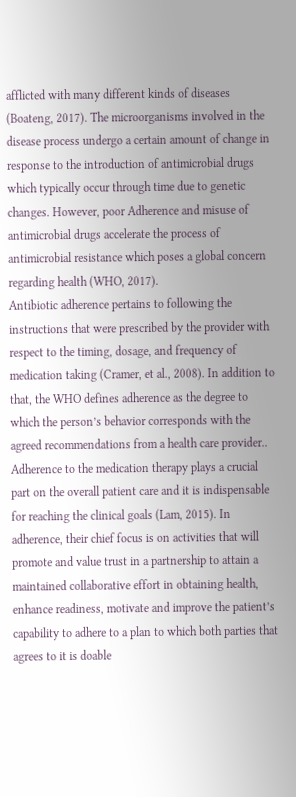afflicted with many different kinds of diseases (Boateng, 2017). The microorganisms involved in the disease process undergo a certain amount of change in response to the introduction of antimicrobial drugs which typically occur through time due to genetic changes. However, poor Adherence and misuse of antimicrobial drugs accelerate the process of antimicrobial resistance which poses a global concern regarding health (WHO, 2017).
Antibiotic adherence pertains to following the instructions that were prescribed by the provider with respect to the timing, dosage, and frequency of medication taking (Cramer, et al., 2008). In addition to that, the WHO defines adherence as the degree to which the person’s behavior corresponds with the agreed recommendations from a health care provider.. Adherence to the medication therapy plays a crucial part on the overall patient care and it is indispensable for reaching the clinical goals (Lam, 2015). In adherence, their chief focus is on activities that will promote and value trust in a partnership to attain a maintained collaborative effort in obtaining health, enhance readiness, motivate and improve the patient’s capability to adhere to a plan to which both parties that agrees to it is doable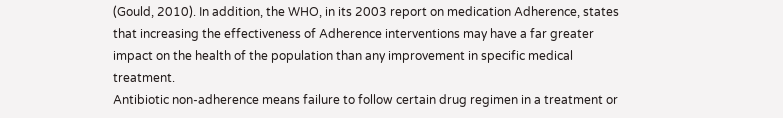(Gould, 2010). In addition, the WHO, in its 2003 report on medication Adherence, states that increasing the effectiveness of Adherence interventions may have a far greater impact on the health of the population than any improvement in specific medical treatment.
Antibiotic non-adherence means failure to follow certain drug regimen in a treatment or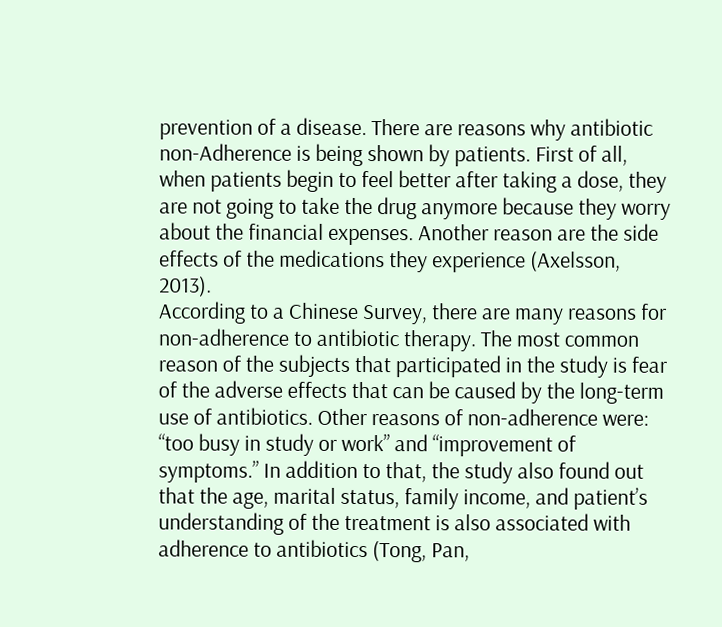prevention of a disease. There are reasons why antibiotic non-Adherence is being shown by patients. First of all, when patients begin to feel better after taking a dose, they are not going to take the drug anymore because they worry about the financial expenses. Another reason are the side effects of the medications they experience (Axelsson, 2013).
According to a Chinese Survey, there are many reasons for non-adherence to antibiotic therapy. The most common reason of the subjects that participated in the study is fear of the adverse effects that can be caused by the long-term use of antibiotics. Other reasons of non-adherence were: “too busy in study or work” and “improvement of symptoms.” In addition to that, the study also found out that the age, marital status, family income, and patient’s understanding of the treatment is also associated with adherence to antibiotics (Tong, Pan,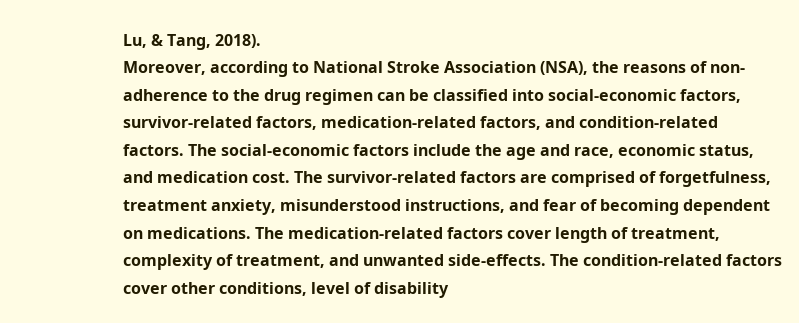Lu, & Tang, 2018).
Moreover, according to National Stroke Association (NSA), the reasons of non-adherence to the drug regimen can be classified into social-economic factors, survivor-related factors, medication-related factors, and condition-related factors. The social-economic factors include the age and race, economic status, and medication cost. The survivor-related factors are comprised of forgetfulness, treatment anxiety, misunderstood instructions, and fear of becoming dependent on medications. The medication-related factors cover length of treatment, complexity of treatment, and unwanted side-effects. The condition-related factors cover other conditions, level of disability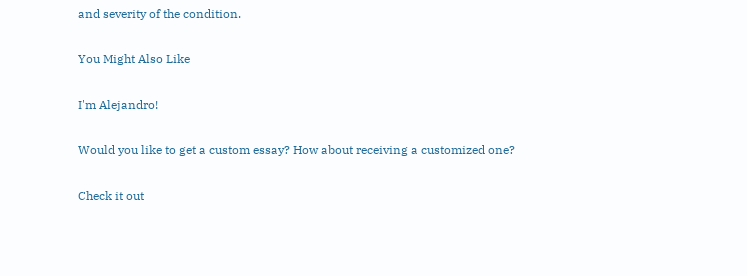and severity of the condition.

You Might Also Like

I'm Alejandro!

Would you like to get a custom essay? How about receiving a customized one?

Check it out